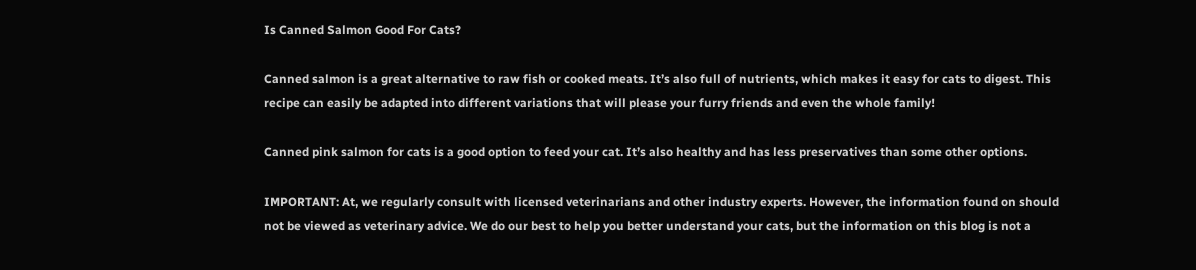Is Canned Salmon Good For Cats?

Canned salmon is a great alternative to raw fish or cooked meats. It’s also full of nutrients, which makes it easy for cats to digest. This recipe can easily be adapted into different variations that will please your furry friends and even the whole family!

Canned pink salmon for cats is a good option to feed your cat. It’s also healthy and has less preservatives than some other options.

IMPORTANT: At, we regularly consult with licensed veterinarians and other industry experts. However, the information found on should not be viewed as veterinary advice. We do our best to help you better understand your cats, but the information on this blog is not a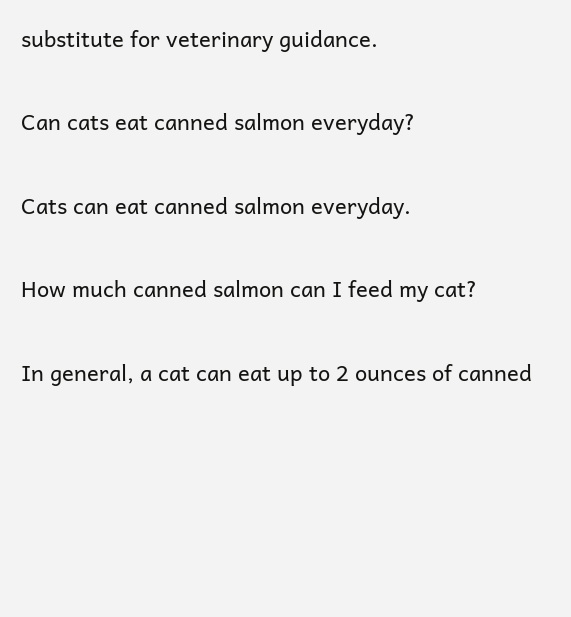substitute for veterinary guidance.

Can cats eat canned salmon everyday?

Cats can eat canned salmon everyday.

How much canned salmon can I feed my cat?

In general, a cat can eat up to 2 ounces of canned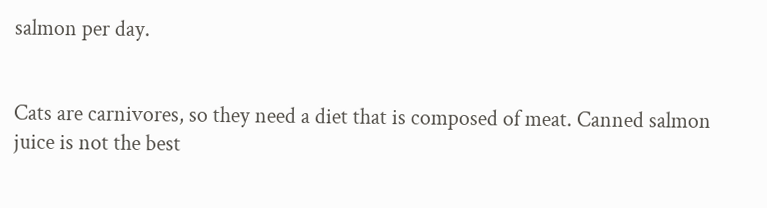salmon per day.


Cats are carnivores, so they need a diet that is composed of meat. Canned salmon juice is not the best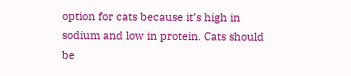option for cats because it’s high in sodium and low in protein. Cats should be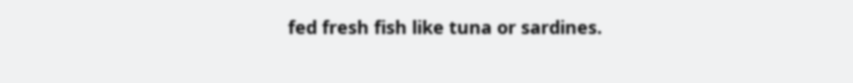fed fresh fish like tuna or sardines.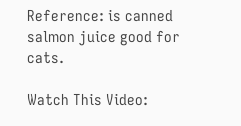Reference: is canned salmon juice good for cats.

Watch This Video: